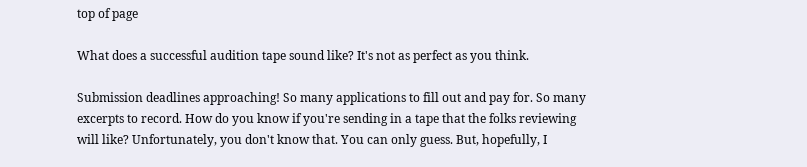top of page

What does a successful audition tape sound like? It's not as perfect as you think.

Submission deadlines approaching! So many applications to fill out and pay for. So many excerpts to record. How do you know if you're sending in a tape that the folks reviewing will like? Unfortunately, you don't know that. You can only guess. But, hopefully, I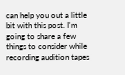can help you out a little bit with this post. I'm going to share a few things to consider while recording audition tapes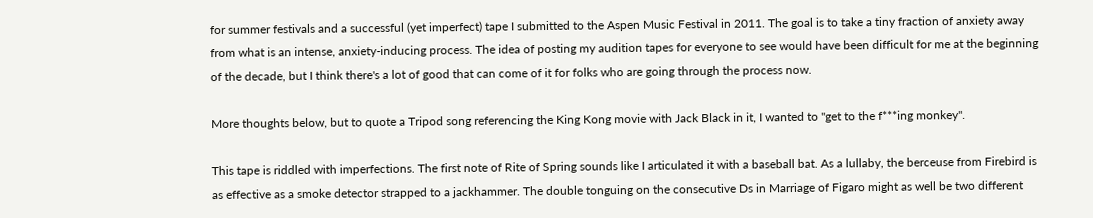for summer festivals and a successful (yet imperfect) tape I submitted to the Aspen Music Festival in 2011. The goal is to take a tiny fraction of anxiety away from what is an intense, anxiety-inducing process. The idea of posting my audition tapes for everyone to see would have been difficult for me at the beginning of the decade, but I think there's a lot of good that can come of it for folks who are going through the process now.

More thoughts below, but to quote a Tripod song referencing the King Kong movie with Jack Black in it, I wanted to "get to the f***ing monkey".

This tape is riddled with imperfections. The first note of Rite of Spring sounds like I articulated it with a baseball bat. As a lullaby, the berceuse from Firebird is as effective as a smoke detector strapped to a jackhammer. The double tonguing on the consecutive Ds in Marriage of Figaro might as well be two different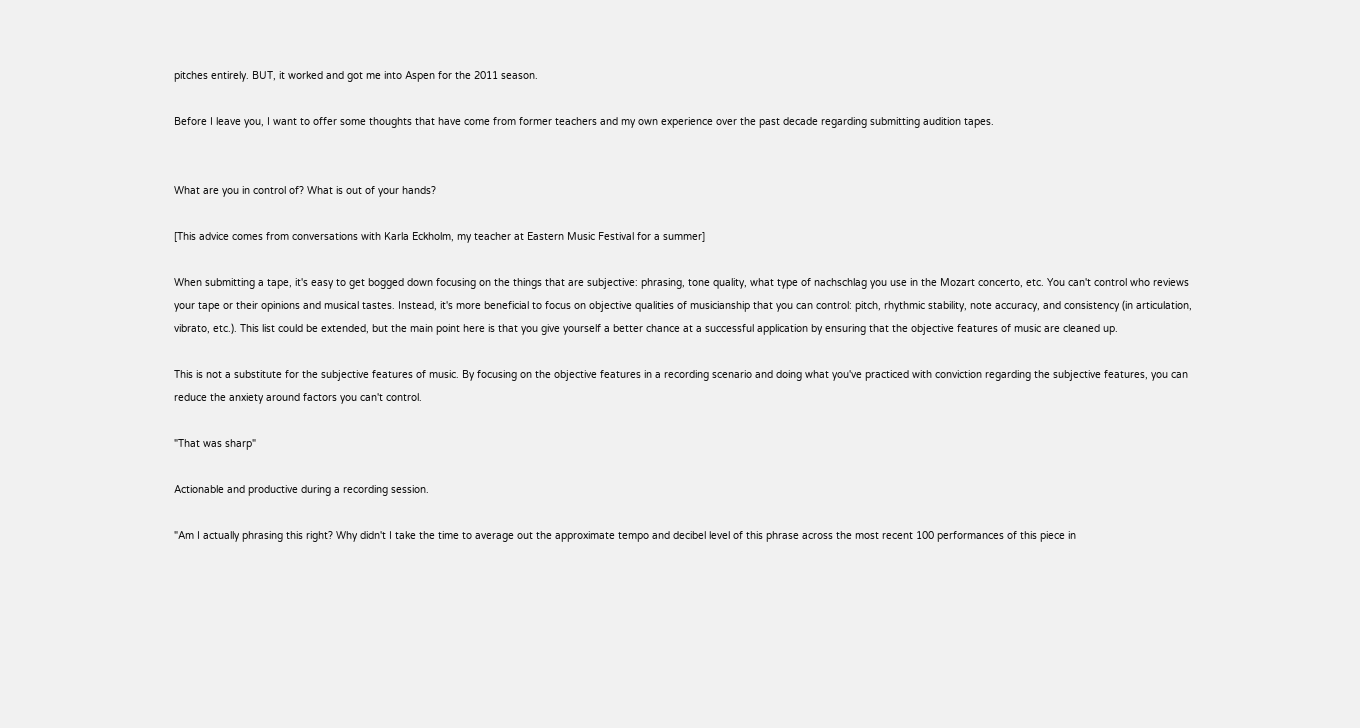pitches entirely. BUT, it worked and got me into Aspen for the 2011 season.

Before I leave you, I want to offer some thoughts that have come from former teachers and my own experience over the past decade regarding submitting audition tapes.


What are you in control of? What is out of your hands?

[This advice comes from conversations with Karla Eckholm, my teacher at Eastern Music Festival for a summer]

When submitting a tape, it's easy to get bogged down focusing on the things that are subjective: phrasing, tone quality, what type of nachschlag you use in the Mozart concerto, etc. You can't control who reviews your tape or their opinions and musical tastes. Instead, it's more beneficial to focus on objective qualities of musicianship that you can control: pitch, rhythmic stability, note accuracy, and consistency (in articulation, vibrato, etc.). This list could be extended, but the main point here is that you give yourself a better chance at a successful application by ensuring that the objective features of music are cleaned up.

This is not a substitute for the subjective features of music. By focusing on the objective features in a recording scenario and doing what you've practiced with conviction regarding the subjective features, you can reduce the anxiety around factors you can't control.

"That was sharp"

Actionable and productive during a recording session.

"Am I actually phrasing this right? Why didn't I take the time to average out the approximate tempo and decibel level of this phrase across the most recent 100 performances of this piece in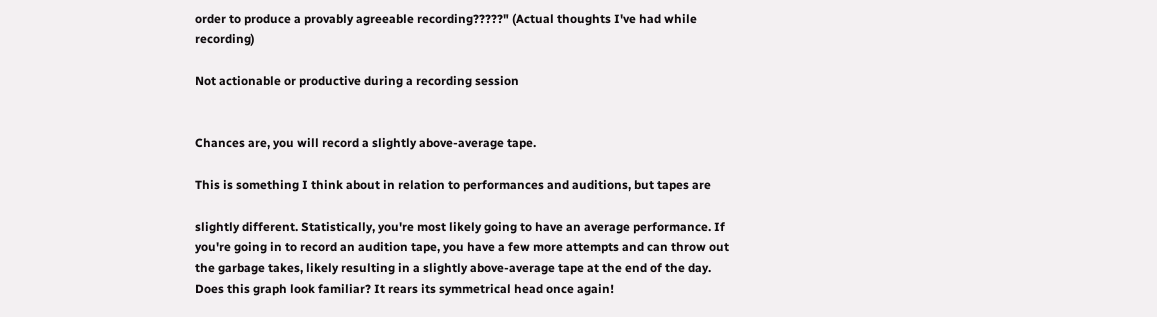order to produce a provably agreeable recording?????" (Actual thoughts I've had while recording)

Not actionable or productive during a recording session


Chances are, you will record a slightly above-average tape.

This is something I think about in relation to performances and auditions, but tapes are

slightly different. Statistically, you're most likely going to have an average performance. If you're going in to record an audition tape, you have a few more attempts and can throw out the garbage takes, likely resulting in a slightly above-average tape at the end of the day. Does this graph look familiar? It rears its symmetrical head once again!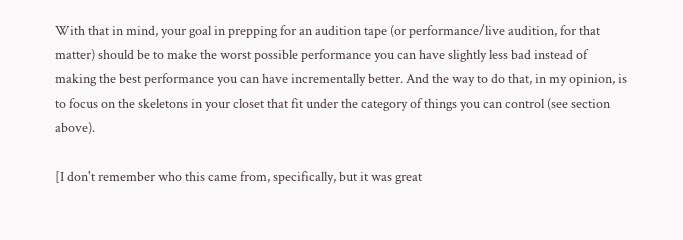With that in mind, your goal in prepping for an audition tape (or performance/live audition, for that matter) should be to make the worst possible performance you can have slightly less bad instead of making the best performance you can have incrementally better. And the way to do that, in my opinion, is to focus on the skeletons in your closet that fit under the category of things you can control (see section above).

[I don't remember who this came from, specifically, but it was great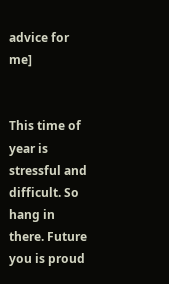advice for me]


This time of year is stressful and difficult. So hang in there. Future you is proud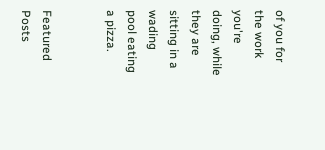of you for the work you're doing, while they are sitting in a wading pool eating a pizza.


Featured Posts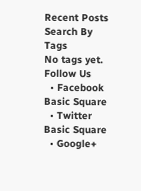Recent Posts
Search By Tags
No tags yet.
Follow Us
  • Facebook Basic Square
  • Twitter Basic Square
  • Google+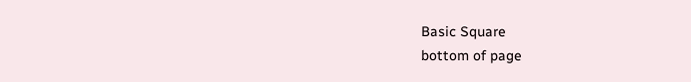Basic Square
bottom of page